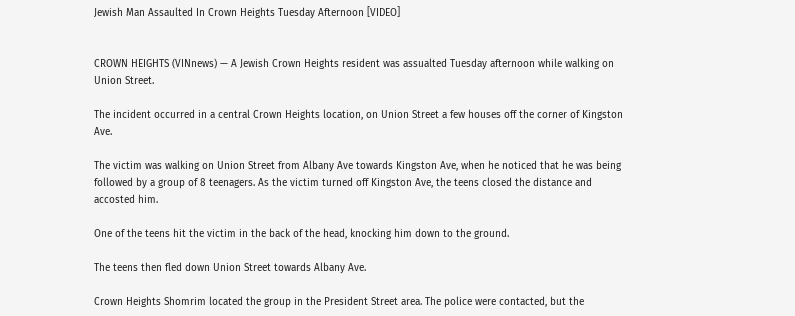Jewish Man Assaulted In Crown Heights Tuesday Afternoon [VIDEO]


CROWN HEIGHTS (VINnews) — A Jewish Crown Heights resident was assualted Tuesday afternoon while walking on Union Street.

The incident occurred in a central Crown Heights location, on Union Street a few houses off the corner of Kingston Ave.

The victim was walking on Union Street from Albany Ave towards Kingston Ave, when he noticed that he was being followed by a group of 8 teenagers. As the victim turned off Kingston Ave, the teens closed the distance and accosted him.

One of the teens hit the victim in the back of the head, knocking him down to the ground.

The teens then fled down Union Street towards Albany Ave.

Crown Heights Shomrim located the group in the President Street area. The police were contacted, but the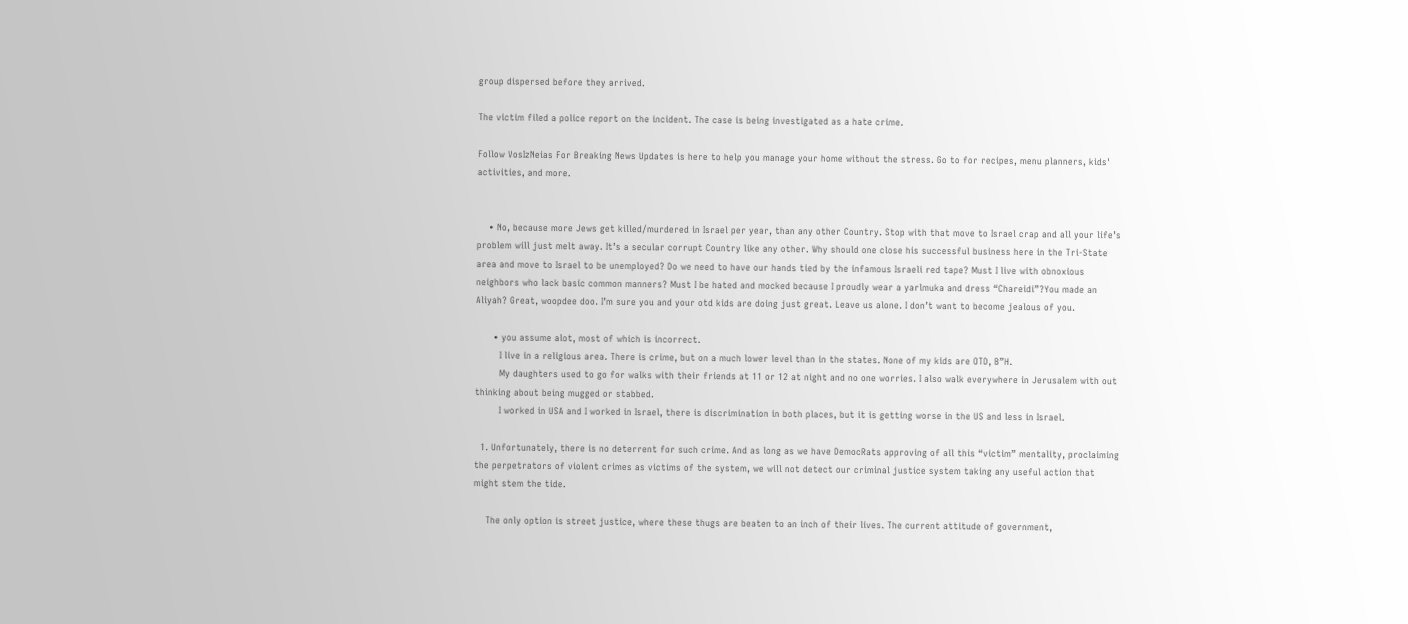group dispersed before they arrived.

The victim filed a police report on the incident. The case is being investigated as a hate crime.

Follow VosIzNeias For Breaking News Updates is here to help you manage your home without the stress. Go to for recipes, menu planners, kids' activities, and more.


    • No, because more Jews get killed/murdered in Israel per year, than any other Country. Stop with that move to Israel crap and all your life’s problem will just melt away. It’s a secular corrupt Country like any other. Why should one close his successful business here in the Tri-State area and move to Israel to be unemployed? Do we need to have our hands tied by the infamous Israeli red tape? Must I live with obnoxious neighbors who lack basic common manners? Must I be hated and mocked because I proudly wear a yarlmuka and dress “Chareidi”?You made an Aliyah? Great, woopdee doo. I’m sure you and your otd kids are doing just great. Leave us alone. I don’t want to become jealous of you.

      • you assume alot, most of which is incorrect.
        I live in a religious area. There is crime, but on a much lower level than in the states. None of my kids are OTD, B”H.
        My daughters used to go for walks with their friends at 11 or 12 at night and no one worries. I also walk everywhere in Jerusalem with out thinking about being mugged or stabbed.
        I worked in USA and I worked in Israel, there is discrimination in both places, but it is getting worse in the US and less in Israel.

  1. Unfortunately, there is no deterrent for such crime. And as long as we have DemocRats approving of all this “victim” mentality, proclaiming the perpetrators of violent crimes as victims of the system, we will not detect our criminal justice system taking any useful action that might stem the tide.

    The only option is street justice, where these thugs are beaten to an inch of their lives. The current attitude of government,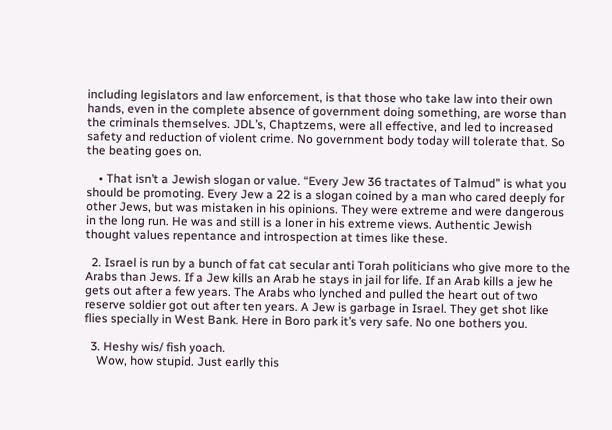including legislators and law enforcement, is that those who take law into their own hands, even in the complete absence of government doing something, are worse than the criminals themselves. JDL’s, Chaptzems, were all effective, and led to increased safety and reduction of violent crime. No government body today will tolerate that. So the beating goes on.

    • That isn’t a Jewish slogan or value. “Every Jew 36 tractates of Talmud” is what you should be promoting. Every Jew a 22 is a slogan coined by a man who cared deeply for other Jews, but was mistaken in his opinions. They were extreme and were dangerous in the long run. He was and still is a loner in his extreme views. Authentic Jewish thought values repentance and introspection at times like these.

  2. Israel is run by a bunch of fat cat secular anti Torah politicians who give more to the Arabs than Jews. If a Jew kills an Arab he stays in jail for life. If an Arab kills a jew he gets out after a few years. The Arabs who lynched and pulled the heart out of two reserve soldier got out after ten years. A Jew is garbage in Israel. They get shot like flies specially in West Bank. Here in Boro park it’s very safe. No one bothers you.

  3. Heshy wis/ fish yoach.
    Wow, how stupid. Just earlly this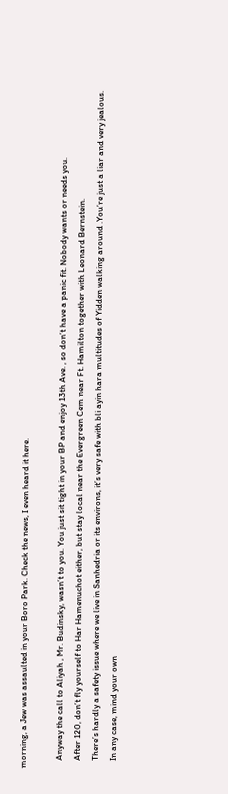morning, a Jew was assaulted in your Boro Park. Check the news, I even heard it here.

    Anyway the call to Aliyah , Mr. Budinsky, wasn’t to you. You just sit tight in your BP and enjoy 13th Ave. , so don’t have a panic fit. Nobody wants or needs you.
    After 120, don’t fly yourself to Har Hamenuchot either, but stay local near the Evergreen Cem near Ft. Hamilton together with Leonard Bernstein.
    There’s hardly a safety issue where we live in Sanhedria or its environs, it’s very safe with bli ayin hara multitudes of Yidden walking around .You’re just a liar and very jealous.
    In any case, mind your own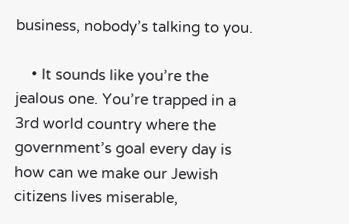business, nobody’s talking to you.

    • It sounds like you’re the jealous one. You’re trapped in a 3rd world country where the government’s goal every day is how can we make our Jewish citizens lives miserable,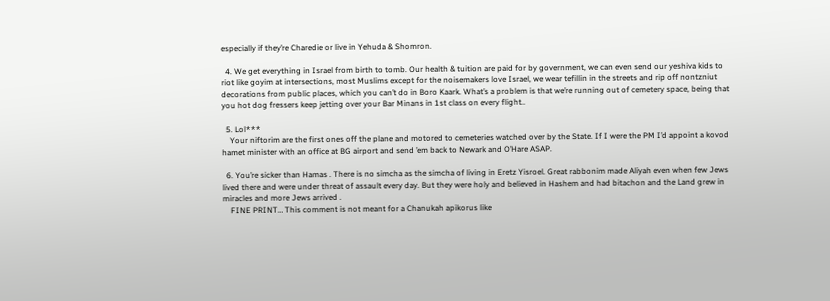especially if they’re Charedie or live in Yehuda & Shomron.

  4. We get everything in Israel from birth to tomb. Our health & tuition are paid for by government, we can even send our yeshiva kids to riot like goyim at intersections, most Muslims except for the noisemakers love Israel, we wear tefillin in the streets and rip off nontzniut decorations from public places, which you can’t do in Boro Kaark. What’s a problem is that we’re running out of cemetery space, being that you hot dog fressers keep jetting over your Bar Minans in 1st class on every flight..

  5. Lol***
    Your niftorim are the first ones off the plane and motored to cemeteries watched over by the State. If I were the PM I’d appoint a kovod hamet minister with an office at BG airport and send ’em back to Newark and O’Hare ASAP.

  6. You’re sicker than Hamas . There is no simcha as the simcha of living in Eretz Yisroel. Great rabbonim made Aliyah even when few Jews lived there and were under threat of assault every day. But they were holy and believed in Hashem and had bitachon and the Land grew in miracles and more Jews arrived .
    FINE PRINT… This comment is not meant for a Chanukah apikorus like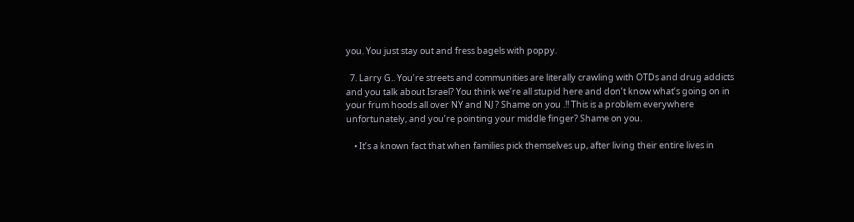you. You just stay out and fress bagels with poppy.

  7. Larry G.. You’re streets and communities are literally crawling with OTDs and drug addicts and you talk about Israel? You think we’re all stupid here and don’t know what’s going on in your frum hoods all over NY and NJ ? Shame on you .!! This is a problem everywhere unfortunately, and you’re pointing your middle finger? Shame on you.

    • It’s a known fact that when families pick themselves up, after living their entire lives in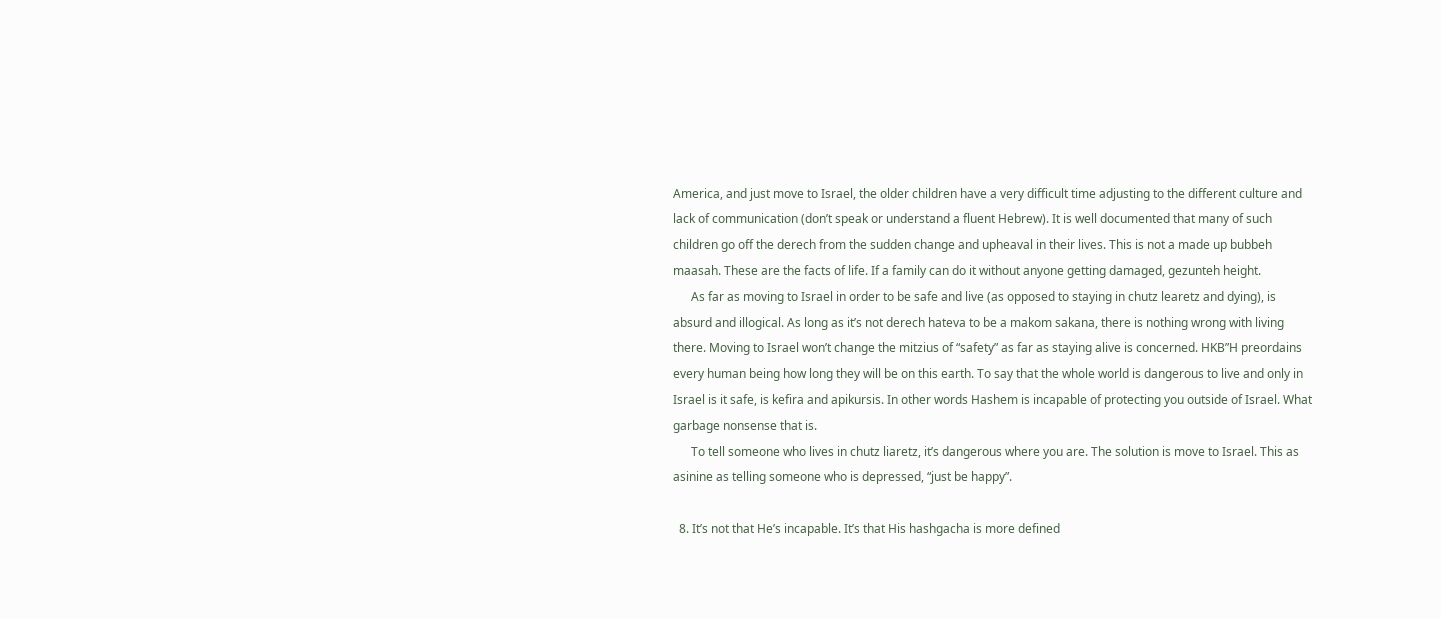America, and just move to Israel, the older children have a very difficult time adjusting to the different culture and lack of communication (don’t speak or understand a fluent Hebrew). It is well documented that many of such children go off the derech from the sudden change and upheaval in their lives. This is not a made up bubbeh maasah. These are the facts of life. If a family can do it without anyone getting damaged, gezunteh height.
      As far as moving to Israel in order to be safe and live (as opposed to staying in chutz learetz and dying), is absurd and illogical. As long as it’s not derech hateva to be a makom sakana, there is nothing wrong with living there. Moving to Israel won’t change the mitzius of “safety” as far as staying alive is concerned. HKB”H preordains every human being how long they will be on this earth. To say that the whole world is dangerous to live and only in Israel is it safe, is kefira and apikursis. In other words Hashem is incapable of protecting you outside of Israel. What garbage nonsense that is.
      To tell someone who lives in chutz liaretz, it’s dangerous where you are. The solution is move to Israel. This as asinine as telling someone who is depressed, “just be happy”.

  8. It’s not that He’s incapable. It’s that His hashgacha is more defined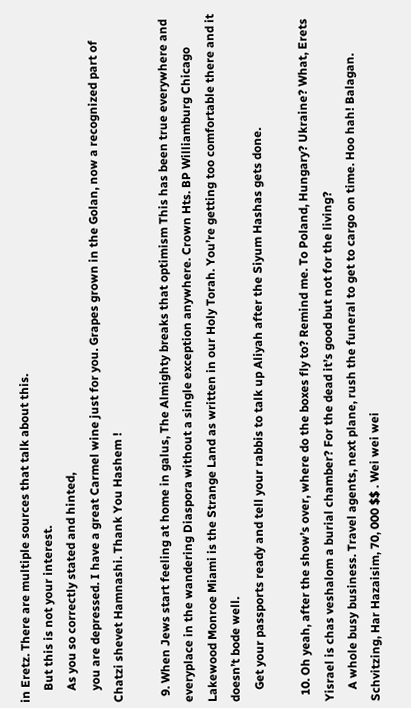in Eretz. There are multiple sources that talk about this.
    But this is not your interest.
    As you so correctly stated and hinted,
    you are depressed. I have a great Carmel wine just for you. Grapes grown in the Golan, now a recognized part of Chatzi shevet Hamnashi. Thank You Hashem !

  9. When Jews start feeling at home in galus, The Almighty breaks that optimism This has been true everywhere and everyplace in the wandering Diaspora without a single exception anywhere. Crown Hts. BP Williamburg Chicago Lakewood Monroe Miami is the Strange Land as written in our Holy Torah. You’re getting too comfortable there and it doesn’t bode well.
    Get your passports ready and tell your rabbis to talk up Aliyah after the Siyum Hashas gets done.

  10. Oh yeah, after the show’s over, where do the boxes fly to? Remind me. To Poland, Hungary? Ukraine? What, Erets Yisrael is chas veshalom a burial chamber? For the dead it’s good but not for the living?
    A whole busy business. Travel agents, next plane, rush the funeral to get to cargo on time. Hoo hah! Balagan. Schvitzing, Har Hazaisim, 70, 000 $$ . Wei wei wei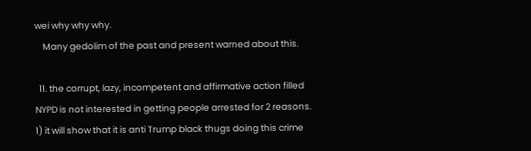wei why why why.
    Many gedolim of the past and present warned about this.

  11. the corrupt, lazy, incompetent and affirmative action filled NYPD is not interested in getting people arrested for 2 reasons. 1) it will show that it is anti Trump black thugs doing this crime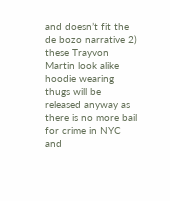and doesn’t fit the de bozo narrative 2) these Trayvon Martin look alike hoodie wearing thugs will be released anyway as there is no more bail for crime in NYC and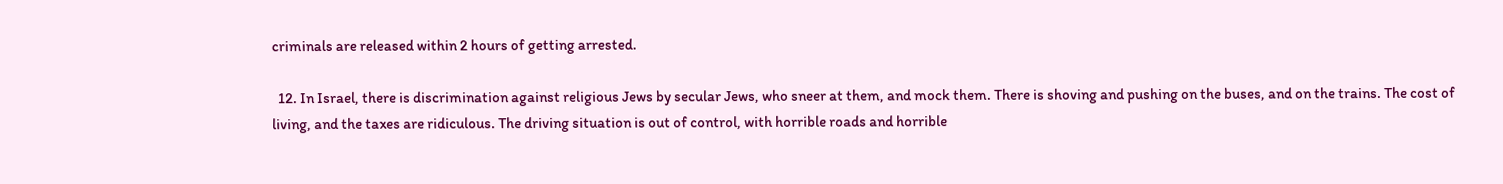criminals are released within 2 hours of getting arrested.

  12. In Israel, there is discrimination against religious Jews by secular Jews, who sneer at them, and mock them. There is shoving and pushing on the buses, and on the trains. The cost of living, and the taxes are ridiculous. The driving situation is out of control, with horrible roads and horrible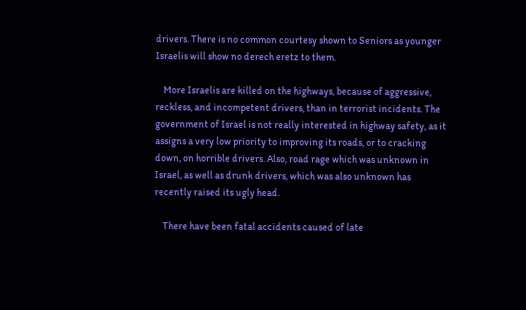drivers. There is no common courtesy shown to Seniors as younger Israelis will show no derech eretz to them.

    More Israelis are killed on the highways, because of aggressive, reckless, and incompetent drivers, than in terrorist incidents. The government of Israel is not really interested in highway safety, as it assigns a very low priority to improving its roads, or to cracking down, on horrible drivers. Also, road rage which was unknown in Israel, as well as drunk drivers, which was also unknown has recently raised its ugly head.

    There have been fatal accidents caused of late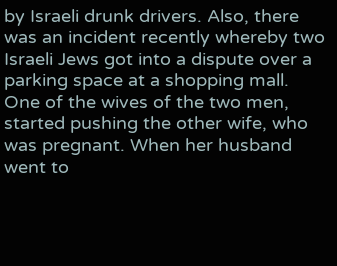by Israeli drunk drivers. Also, there was an incident recently whereby two Israeli Jews got into a dispute over a parking space at a shopping mall. One of the wives of the two men, started pushing the other wife, who was pregnant. When her husband went to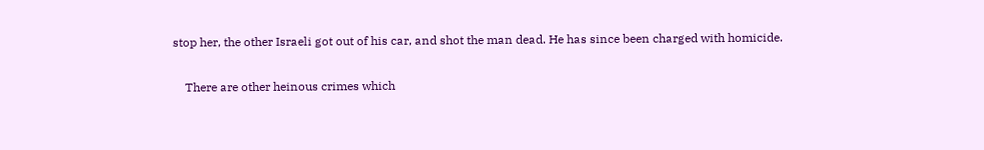stop her, the other Israeli got out of his car, and shot the man dead. He has since been charged with homicide.

    There are other heinous crimes which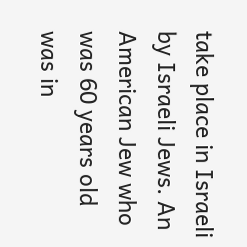take place in Israeli by Israeli Jews. An American Jew who was 60 years old was in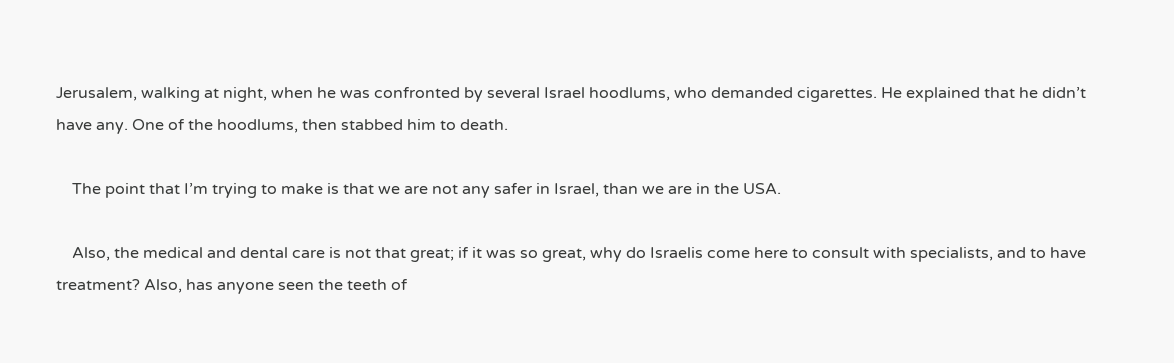Jerusalem, walking at night, when he was confronted by several Israel hoodlums, who demanded cigarettes. He explained that he didn’t have any. One of the hoodlums, then stabbed him to death.

    The point that I’m trying to make is that we are not any safer in Israel, than we are in the USA.

    Also, the medical and dental care is not that great; if it was so great, why do Israelis come here to consult with specialists, and to have treatment? Also, has anyone seen the teeth of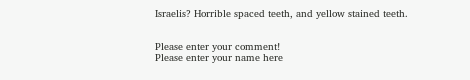Israelis? Horrible spaced teeth, and yellow stained teeth.


Please enter your comment!
Please enter your name here